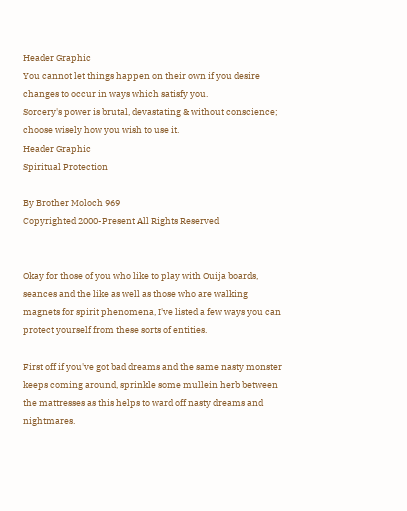Header Graphic
You cannot let things happen on their own if you desire changes to occur in ways which satisfy you.
Sorcery's power is brutal, devastating & without conscience; choose wisely how you wish to use it.
Header Graphic
Spiritual Protection

By Brother Moloch 969
Copyrighted 2000-Present All Rights Reserved


Okay for those of you who like to play with Ouija boards, seances and the like as well as those who are walking magnets for spirit phenomena, I've listed a few ways you can protect yourself from these sorts of entities.

First off if you've got bad dreams and the same nasty monster keeps coming around, sprinkle some mullein herb between the mattresses as this helps to ward off nasty dreams and nightmares.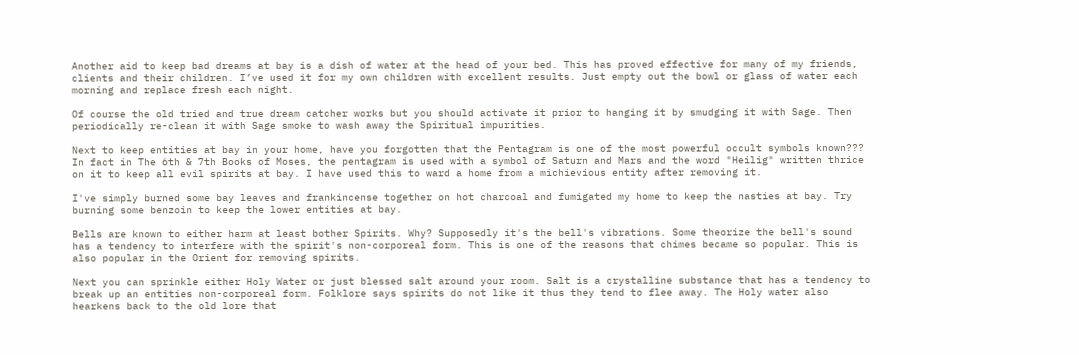Another aid to keep bad dreams at bay is a dish of water at the head of your bed. This has proved effective for many of my friends, clients and their children. I’ve used it for my own children with excellent results. Just empty out the bowl or glass of water each morning and replace fresh each night.

Of course the old tried and true dream catcher works but you should activate it prior to hanging it by smudging it with Sage. Then periodically re-clean it with Sage smoke to wash away the Spiritual impurities.

Next to keep entities at bay in your home, have you forgotten that the Pentagram is one of the most powerful occult symbols known??? In fact in The 6th & 7th Books of Moses, the pentagram is used with a symbol of Saturn and Mars and the word "Heilig" written thrice on it to keep all evil spirits at bay. I have used this to ward a home from a michievious entity after removing it.

I've simply burned some bay leaves and frankincense together on hot charcoal and fumigated my home to keep the nasties at bay. Try burning some benzoin to keep the lower entities at bay.

Bells are known to either harm at least bother Spirits. Why? Supposedly it's the bell's vibrations. Some theorize the bell's sound has a tendency to interfere with the spirit's non-corporeal form. This is one of the reasons that chimes became so popular. This is also popular in the Orient for removing spirits.

Next you can sprinkle either Holy Water or just blessed salt around your room. Salt is a crystalline substance that has a tendency to break up an entities non-corporeal form. Folklore says spirits do not like it thus they tend to flee away. The Holy water also hearkens back to the old lore that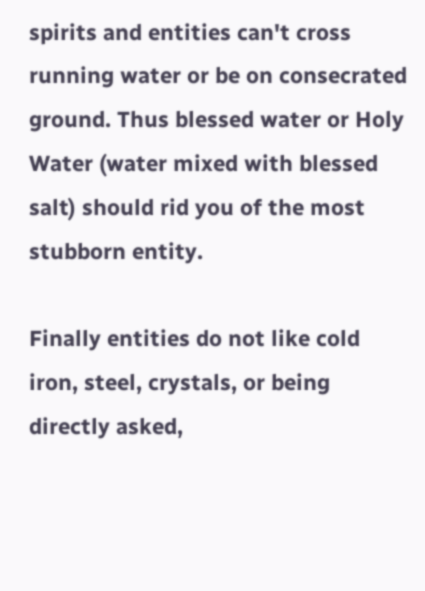spirits and entities can't cross running water or be on consecrated ground. Thus blessed water or Holy Water (water mixed with blessed salt) should rid you of the most stubborn entity.

Finally entities do not like cold iron, steel, crystals, or being directly asked,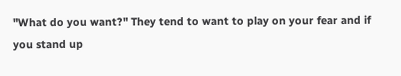"What do you want?" They tend to want to play on your fear and if you stand up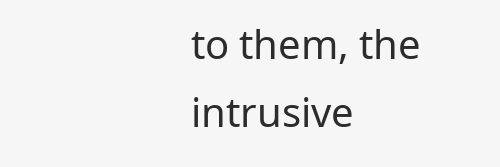to them, the intrusive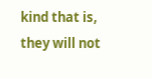kind that is, they will not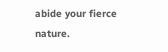abide your fierce nature.